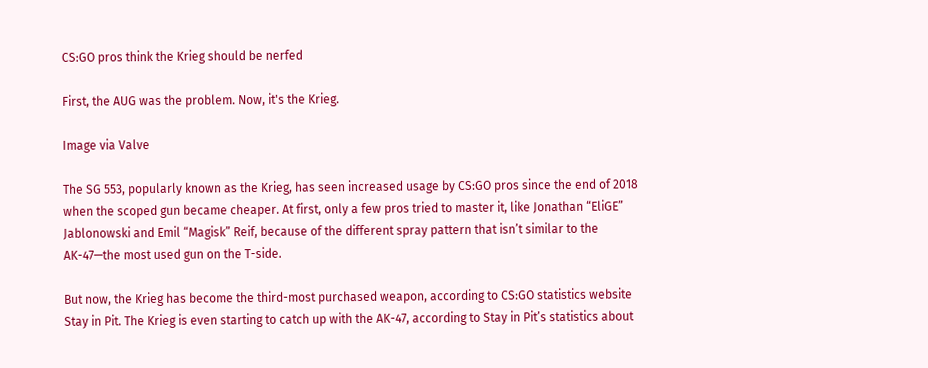CS:GO pros think the Krieg should be nerfed

First, the AUG was the problem. Now, it's the Krieg.

Image via Valve

The SG 553, popularly known as the Krieg, has seen increased usage by CS:GO pros since the end of 2018 when the scoped gun became cheaper. At first, only a few pros tried to master it, like Jonathan “EliGE” Jablonowski and Emil “Magisk” Reif, because of the different spray pattern that isn’t similar to the AK-47—the most used gun on the T-side.

But now, the Krieg has become the third-most purchased weapon, according to CS:GO statistics website Stay in Pit. The Krieg is even starting to catch up with the AK-47, according to Stay in Pit’s statistics about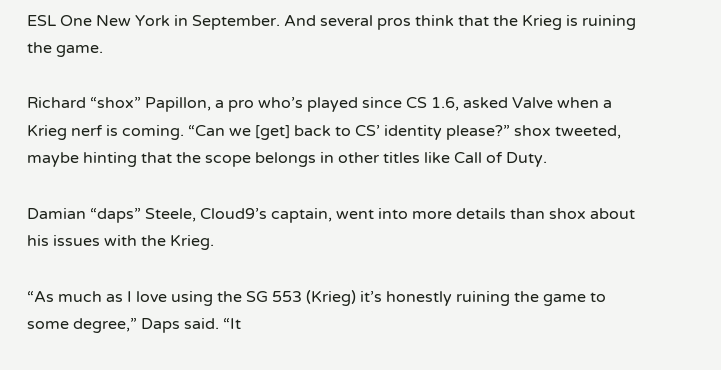ESL One New York in September. And several pros think that the Krieg is ruining the game.

Richard “shox” Papillon, a pro who’s played since CS 1.6, asked Valve when a Krieg nerf is coming. “Can we [get] back to CS’ identity please?” shox tweeted, maybe hinting that the scope belongs in other titles like Call of Duty.

Damian “daps” Steele, Cloud9’s captain, went into more details than shox about his issues with the Krieg.

“As much as I love using the SG 553 (Krieg) it’s honestly ruining the game to some degree,” Daps said. “It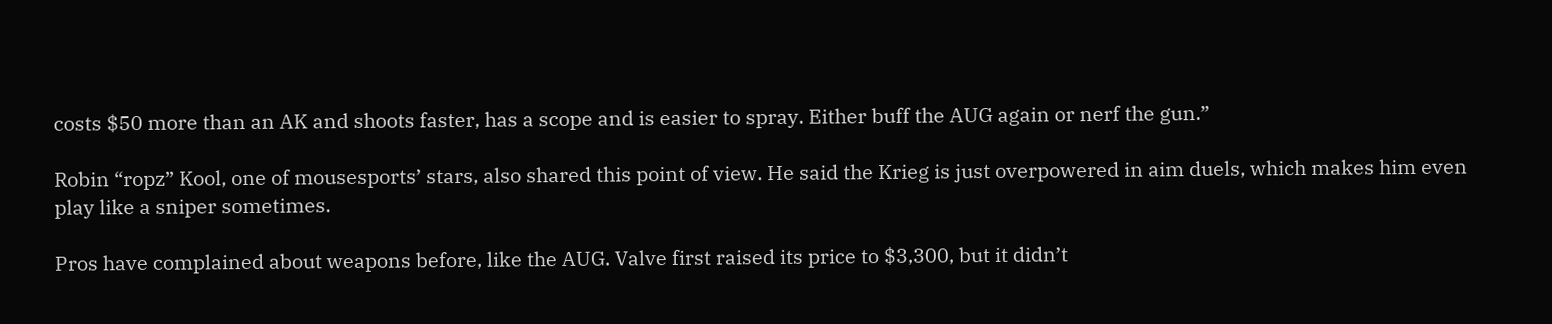costs $50 more than an AK and shoots faster, has a scope and is easier to spray. Either buff the AUG again or nerf the gun.”

Robin “ropz” Kool, one of mousesports’ stars, also shared this point of view. He said the Krieg is just overpowered in aim duels, which makes him even play like a sniper sometimes.

Pros have complained about weapons before, like the AUG. Valve first raised its price to $3,300, but it didn’t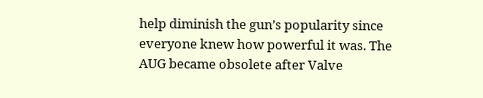help diminish the gun’s popularity since everyone knew how powerful it was. The AUG became obsolete after Valve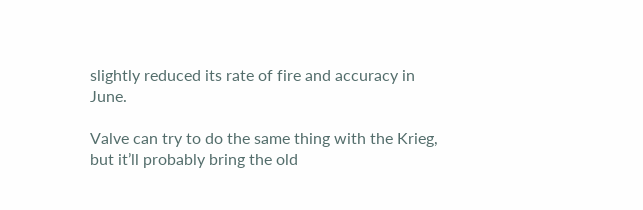slightly reduced its rate of fire and accuracy in June.

Valve can try to do the same thing with the Krieg, but it’ll probably bring the old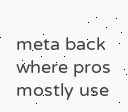meta back where pros mostly use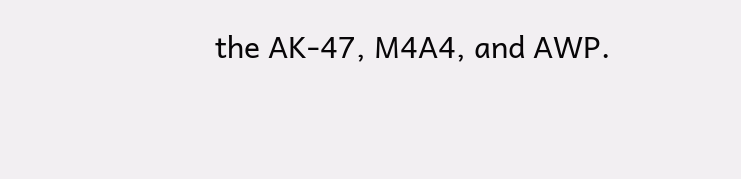the AK-47, M4A4, and AWP.